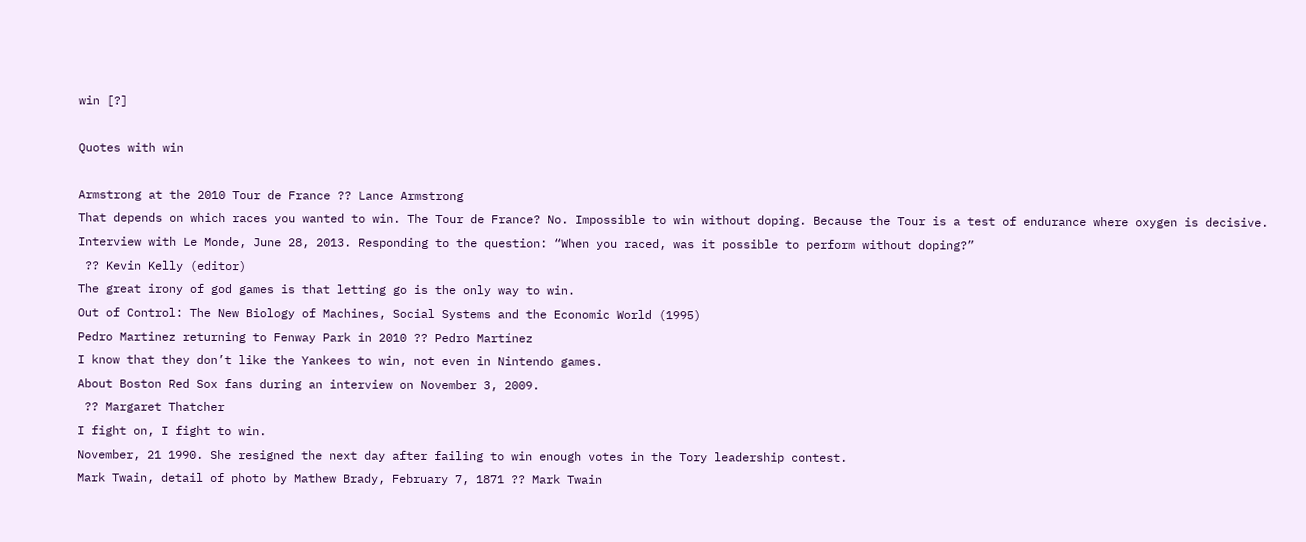win [?]

Quotes with win

Armstrong at the 2010 Tour de France ?? Lance Armstrong
That depends on which races you wanted to win. The Tour de France? No. Impossible to win without doping. Because the Tour is a test of endurance where oxygen is decisive.
Interview with Le Monde, June 28, 2013. Responding to the question: “When you raced, was it possible to perform without doping?”
 ?? Kevin Kelly (editor)
The great irony of god games is that letting go is the only way to win.
Out of Control: The New Biology of Machines, Social Systems and the Economic World (1995)
Pedro Martinez returning to Fenway Park in 2010 ?? Pedro Martínez
I know that they don’t like the Yankees to win, not even in Nintendo games.
About Boston Red Sox fans during an interview on November 3, 2009.
 ?? Margaret Thatcher
I fight on, I fight to win.
November, 21 1990. She resigned the next day after failing to win enough votes in the Tory leadership contest.
Mark Twain, detail of photo by Mathew Brady, February 7, 1871 ?? Mark Twain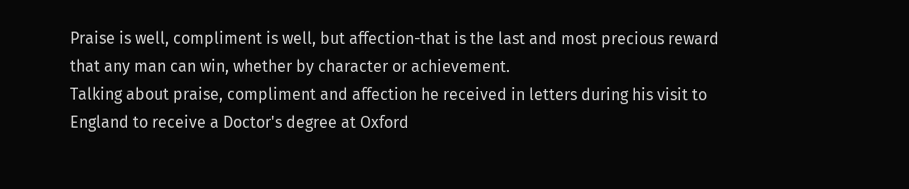Praise is well, compliment is well, but affection-that is the last and most precious reward that any man can win, whether by character or achievement.
Talking about praise, compliment and affection he received in letters during his visit to England to receive a Doctor's degree at Oxford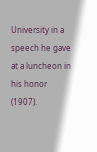University in a speech he gave at a luncheon in his honor (1907).